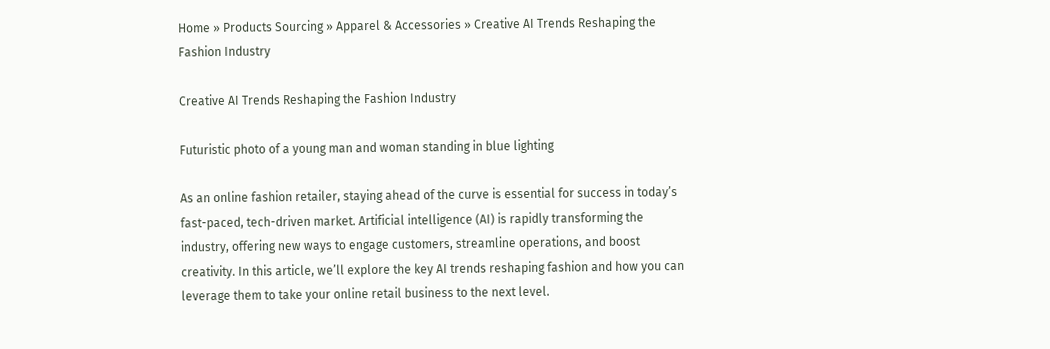Home » Products Sourcing » Apparel & Accessories » Creative AI Trends Reshaping the Fashion Industry

Creative AI Trends Reshaping the Fashion Industry

Futuristic photo of a young man and woman standing in blue lighting

As an online fashion retailer, staying ahead of the curve is essential for success in today’s fast-paced, tech-driven market. Artificial intelligence (AI) is rapidly transforming the industry, offering new ways to engage customers, streamline operations, and boost creativity. In this article, we’ll explore the key AI trends reshaping fashion and how you can leverage them to take your online retail business to the next level.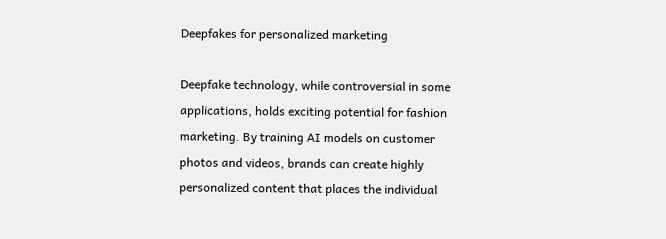Deepfakes for personalized marketing

Deepfake technology, while controversial in some applications, holds exciting potential for fashion marketing. By training AI models on customer photos and videos, brands can create highly personalized content that places the individual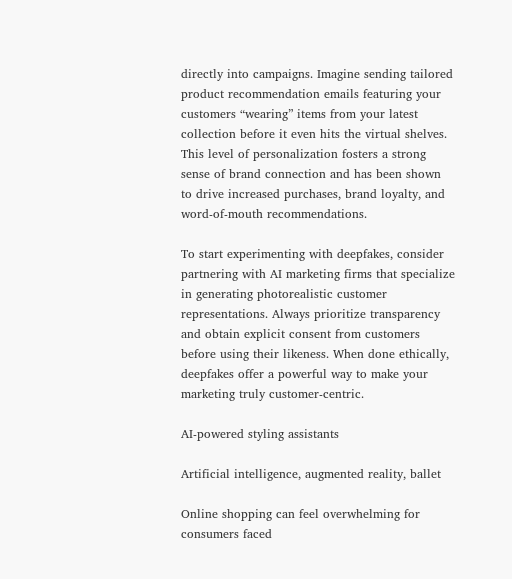directly into campaigns. Imagine sending tailored product recommendation emails featuring your customers “wearing” items from your latest collection before it even hits the virtual shelves. This level of personalization fosters a strong sense of brand connection and has been shown to drive increased purchases, brand loyalty, and word-of-mouth recommendations.

To start experimenting with deepfakes, consider partnering with AI marketing firms that specialize in generating photorealistic customer representations. Always prioritize transparency and obtain explicit consent from customers before using their likeness. When done ethically, deepfakes offer a powerful way to make your marketing truly customer-centric.

AI-powered styling assistants

Artificial intelligence, augmented reality, ballet

Online shopping can feel overwhelming for consumers faced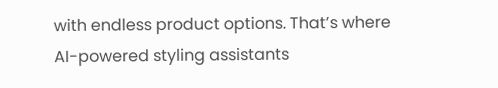with endless product options. That’s where AI-powered styling assistants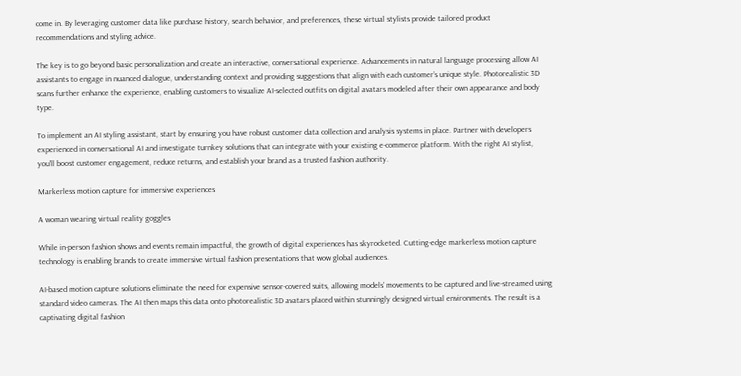come in. By leveraging customer data like purchase history, search behavior, and preferences, these virtual stylists provide tailored product recommendations and styling advice.

The key is to go beyond basic personalization and create an interactive, conversational experience. Advancements in natural language processing allow AI assistants to engage in nuanced dialogue, understanding context and providing suggestions that align with each customer’s unique style. Photorealistic 3D scans further enhance the experience, enabling customers to visualize AI-selected outfits on digital avatars modeled after their own appearance and body type.

To implement an AI styling assistant, start by ensuring you have robust customer data collection and analysis systems in place. Partner with developers experienced in conversational AI and investigate turnkey solutions that can integrate with your existing e-commerce platform. With the right AI stylist, you’ll boost customer engagement, reduce returns, and establish your brand as a trusted fashion authority.

Markerless motion capture for immersive experiences

A woman wearing virtual reality goggles

While in-person fashion shows and events remain impactful, the growth of digital experiences has skyrocketed. Cutting-edge markerless motion capture technology is enabling brands to create immersive virtual fashion presentations that wow global audiences.

AI-based motion capture solutions eliminate the need for expensive sensor-covered suits, allowing models’ movements to be captured and live-streamed using standard video cameras. The AI then maps this data onto photorealistic 3D avatars placed within stunningly designed virtual environments. The result is a captivating digital fashion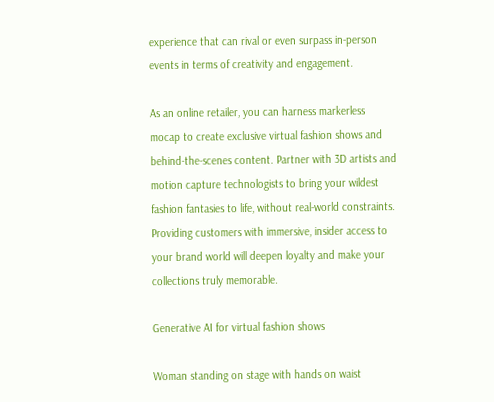experience that can rival or even surpass in-person events in terms of creativity and engagement.

As an online retailer, you can harness markerless mocap to create exclusive virtual fashion shows and behind-the-scenes content. Partner with 3D artists and motion capture technologists to bring your wildest fashion fantasies to life, without real-world constraints. Providing customers with immersive, insider access to your brand world will deepen loyalty and make your collections truly memorable.

Generative AI for virtual fashion shows

Woman standing on stage with hands on waist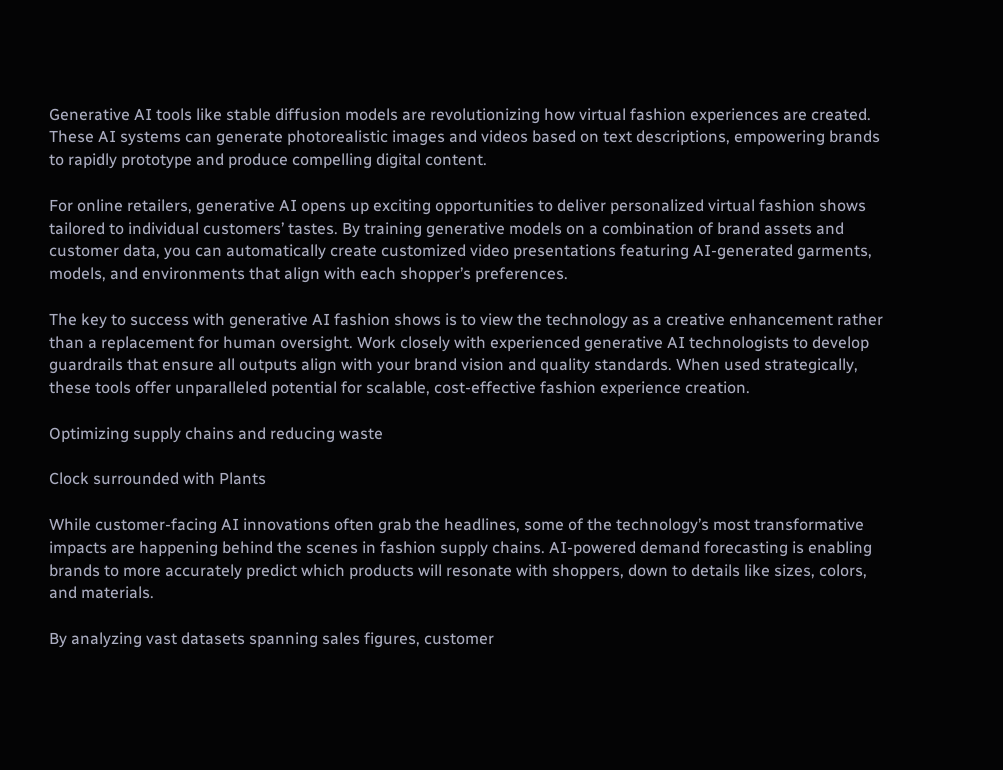Generative AI tools like stable diffusion models are revolutionizing how virtual fashion experiences are created. These AI systems can generate photorealistic images and videos based on text descriptions, empowering brands to rapidly prototype and produce compelling digital content.

For online retailers, generative AI opens up exciting opportunities to deliver personalized virtual fashion shows tailored to individual customers’ tastes. By training generative models on a combination of brand assets and customer data, you can automatically create customized video presentations featuring AI-generated garments, models, and environments that align with each shopper’s preferences.

The key to success with generative AI fashion shows is to view the technology as a creative enhancement rather than a replacement for human oversight. Work closely with experienced generative AI technologists to develop guardrails that ensure all outputs align with your brand vision and quality standards. When used strategically, these tools offer unparalleled potential for scalable, cost-effective fashion experience creation.

Optimizing supply chains and reducing waste

Clock surrounded with Plants

While customer-facing AI innovations often grab the headlines, some of the technology’s most transformative impacts are happening behind the scenes in fashion supply chains. AI-powered demand forecasting is enabling brands to more accurately predict which products will resonate with shoppers, down to details like sizes, colors, and materials.

By analyzing vast datasets spanning sales figures, customer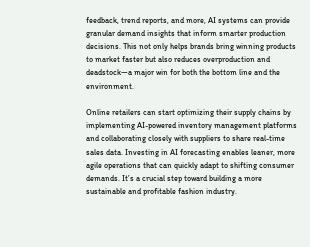feedback, trend reports, and more, AI systems can provide granular demand insights that inform smarter production decisions. This not only helps brands bring winning products to market faster but also reduces overproduction and deadstock—a major win for both the bottom line and the environment.

Online retailers can start optimizing their supply chains by implementing AI-powered inventory management platforms and collaborating closely with suppliers to share real-time sales data. Investing in AI forecasting enables leaner, more agile operations that can quickly adapt to shifting consumer demands. It’s a crucial step toward building a more sustainable and profitable fashion industry.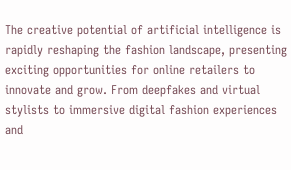The creative potential of artificial intelligence is rapidly reshaping the fashion landscape, presenting exciting opportunities for online retailers to innovate and grow. From deepfakes and virtual stylists to immersive digital fashion experiences and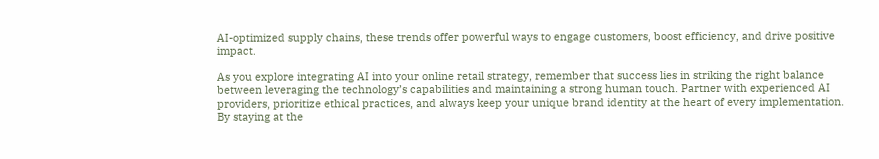AI-optimized supply chains, these trends offer powerful ways to engage customers, boost efficiency, and drive positive impact.

As you explore integrating AI into your online retail strategy, remember that success lies in striking the right balance between leveraging the technology’s capabilities and maintaining a strong human touch. Partner with experienced AI providers, prioritize ethical practices, and always keep your unique brand identity at the heart of every implementation. By staying at the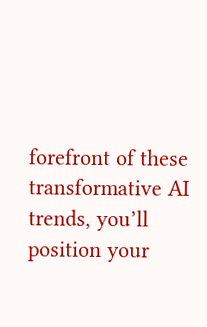forefront of these transformative AI trends, you’ll position your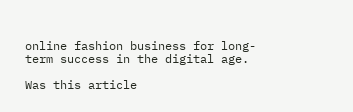online fashion business for long-term success in the digital age.

Was this article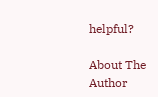helpful?

About The Author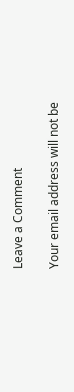Leave a Comment

Your email address will not be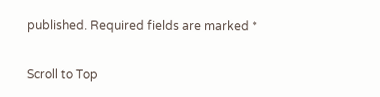published. Required fields are marked *

Scroll to Top